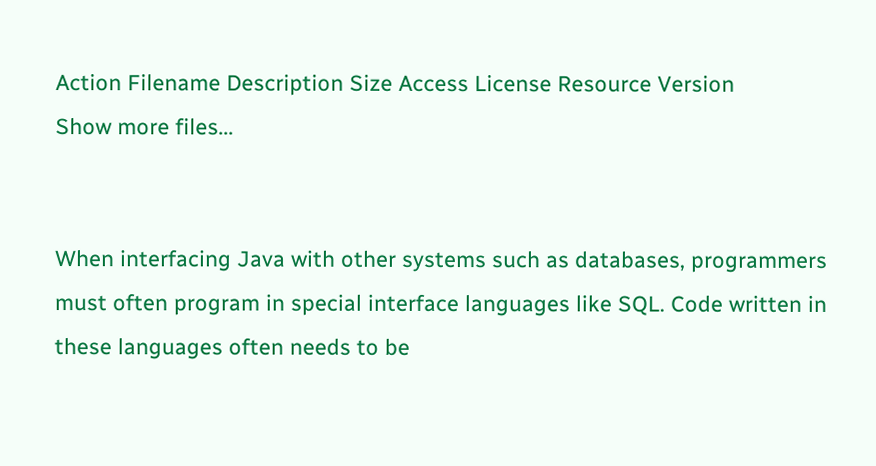Action Filename Description Size Access License Resource Version
Show more files...


When interfacing Java with other systems such as databases, programmers must often program in special interface languages like SQL. Code written in these languages often needs to be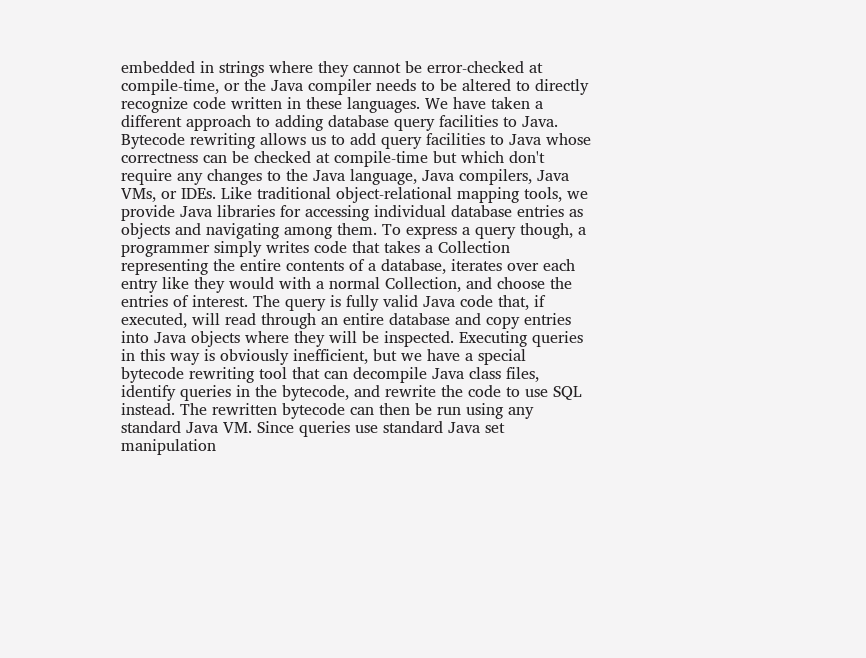embedded in strings where they cannot be error-checked at compile-time, or the Java compiler needs to be altered to directly recognize code written in these languages. We have taken a different approach to adding database query facilities to Java. Bytecode rewriting allows us to add query facilities to Java whose correctness can be checked at compile-time but which don't require any changes to the Java language, Java compilers, Java VMs, or IDEs. Like traditional object-relational mapping tools, we provide Java libraries for accessing individual database entries as objects and navigating among them. To express a query though, a programmer simply writes code that takes a Collection representing the entire contents of a database, iterates over each entry like they would with a normal Collection, and choose the entries of interest. The query is fully valid Java code that, if executed, will read through an entire database and copy entries into Java objects where they will be inspected. Executing queries in this way is obviously inefficient, but we have a special bytecode rewriting tool that can decompile Java class files, identify queries in the bytecode, and rewrite the code to use SQL instead. The rewritten bytecode can then be run using any standard Java VM. Since queries use standard Java set manipulation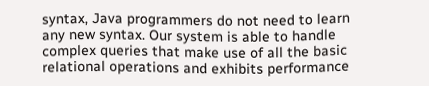syntax, Java programmers do not need to learn any new syntax. Our system is able to handle complex queries that make use of all the basic relational operations and exhibits performance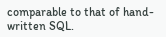comparable to that of hand-written SQL.